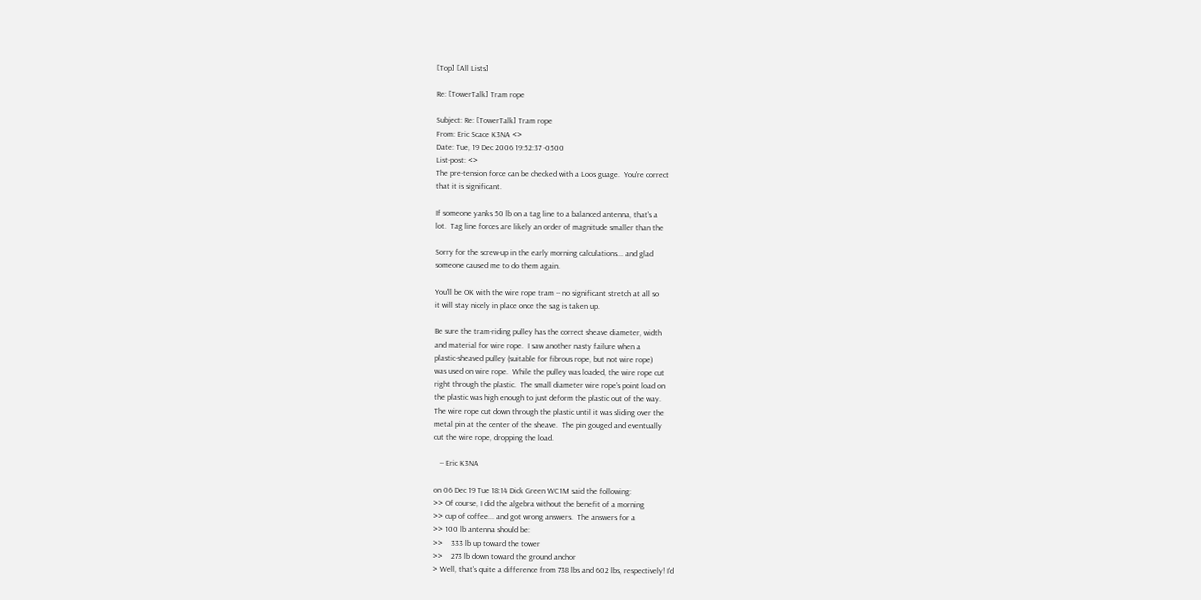[Top] [All Lists]

Re: [TowerTalk] Tram rope

Subject: Re: [TowerTalk] Tram rope
From: Eric Scace K3NA <>
Date: Tue, 19 Dec 2006 19:52:37 -0500
List-post: <>
The pre-tension force can be checked with a Loos guage.  You're correct
that it is significant.

If someone yanks 50 lb on a tag line to a balanced antenna, that's a
lot.  Tag line forces are likely an order of magnitude smaller than the

Sorry for the screw-up in the early morning calculations... and glad
someone caused me to do them again.

You'll be OK with the wire rope tram -- no significant stretch at all so
it will stay nicely in place once the sag is taken up.

Be sure the tram-riding pulley has the correct sheave diameter, width
and material for wire rope.  I saw another nasty failure when a
plastic-sheaved pulley (suitable for fibrous rope, but not wire rope)
was used on wire rope.  While the pulley was loaded, the wire rope cut
right through the plastic.  The small diameter wire rope's point load on
the plastic was high enough to just deform the plastic out of the way.
The wire rope cut down through the plastic until it was sliding over the
metal pin at the center of the sheave.  The pin gouged and eventually
cut the wire rope, dropping the load.

   -- Eric K3NA

on 06 Dec 19 Tue 18:14 Dick Green WC1M said the following:
>> Of course, I did the algebra without the benefit of a morning
>> cup of coffee... and got wrong answers.  The answers for a
>> 100 lb antenna should be:
>>    333 lb up toward the tower
>>    273 lb down toward the ground anchor
> Well, that's quite a difference from 738 lbs and 602 lbs, respectively! I'd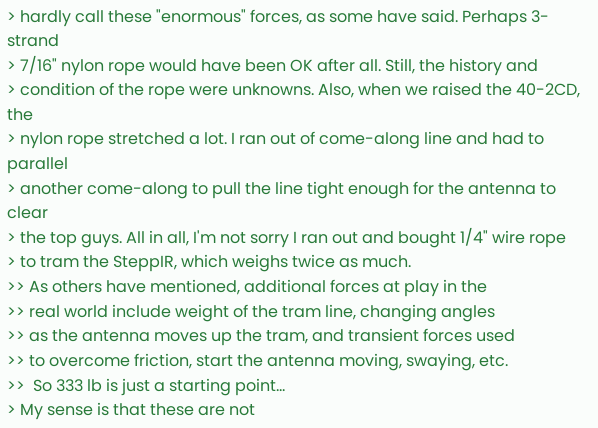> hardly call these "enormous" forces, as some have said. Perhaps 3-strand
> 7/16" nylon rope would have been OK after all. Still, the history and
> condition of the rope were unknowns. Also, when we raised the 40-2CD, the
> nylon rope stretched a lot. I ran out of come-along line and had to parallel
> another come-along to pull the line tight enough for the antenna to clear
> the top guys. All in all, I'm not sorry I ran out and bought 1/4" wire rope
> to tram the SteppIR, which weighs twice as much.
>> As others have mentioned, additional forces at play in the
>> real world include weight of the tram line, changing angles
>> as the antenna moves up the tram, and transient forces used
>> to overcome friction, start the antenna moving, swaying, etc.
>>  So 333 lb is just a starting point...
> My sense is that these are not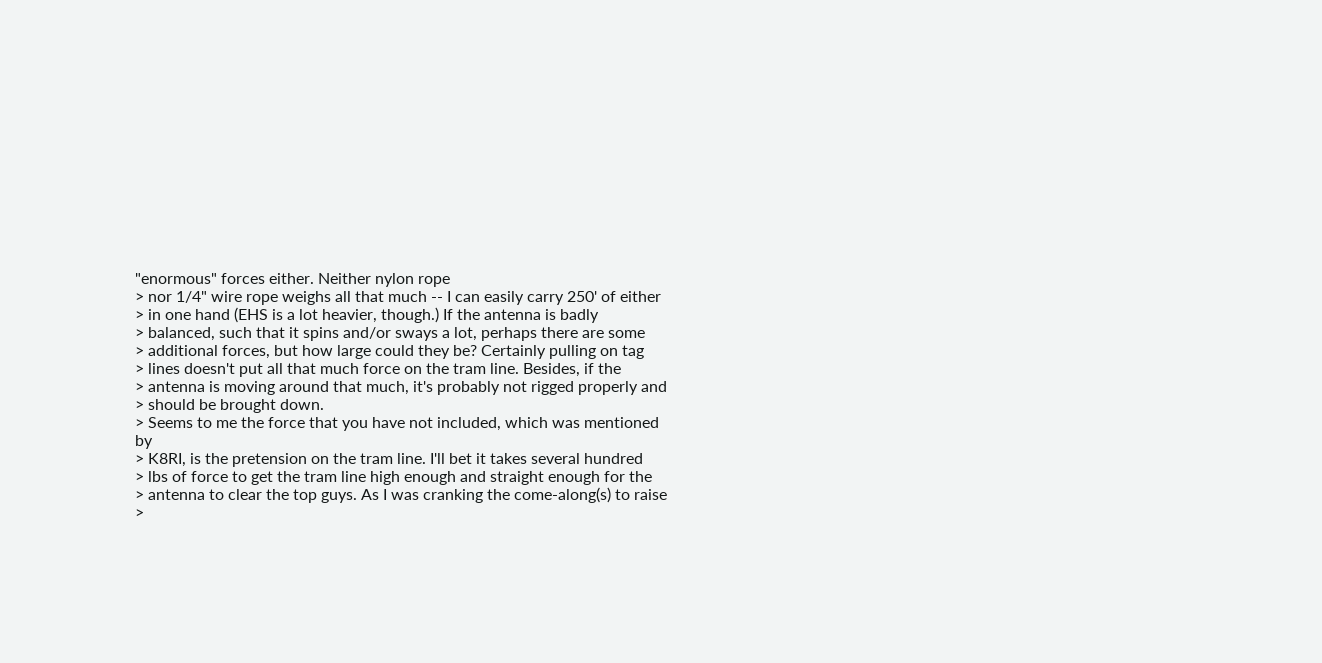"enormous" forces either. Neither nylon rope
> nor 1/4" wire rope weighs all that much -- I can easily carry 250' of either
> in one hand (EHS is a lot heavier, though.) If the antenna is badly
> balanced, such that it spins and/or sways a lot, perhaps there are some
> additional forces, but how large could they be? Certainly pulling on tag
> lines doesn't put all that much force on the tram line. Besides, if the
> antenna is moving around that much, it's probably not rigged properly and
> should be brought down.
> Seems to me the force that you have not included, which was mentioned by
> K8RI, is the pretension on the tram line. I'll bet it takes several hundred
> lbs of force to get the tram line high enough and straight enough for the
> antenna to clear the top guys. As I was cranking the come-along(s) to raise
>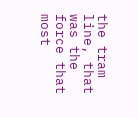the tram line, that was the force that most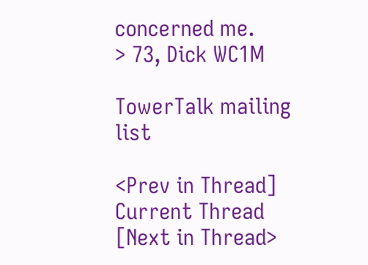concerned me.
> 73, Dick WC1M

TowerTalk mailing list

<Prev in Thread] Current Thread [Next in Thread>